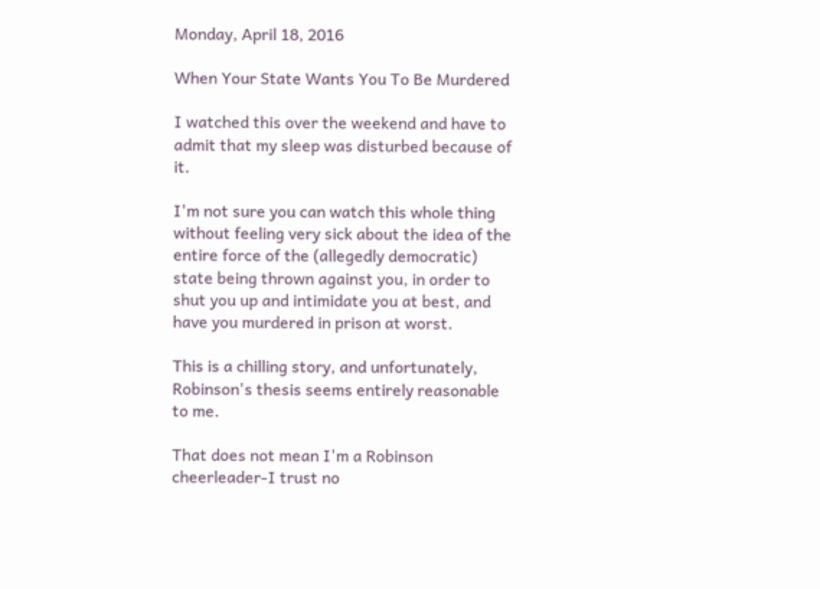Monday, April 18, 2016

When Your State Wants You To Be Murdered

I watched this over the weekend and have to admit that my sleep was disturbed because of it.

I'm not sure you can watch this whole thing without feeling very sick about the idea of the entire force of the (allegedly democratic) state being thrown against you, in order to shut you up and intimidate you at best, and have you murdered in prison at worst.

This is a chilling story, and unfortunately, Robinson's thesis seems entirely reasonable to me.

That does not mean I'm a Robinson cheerleader-I trust no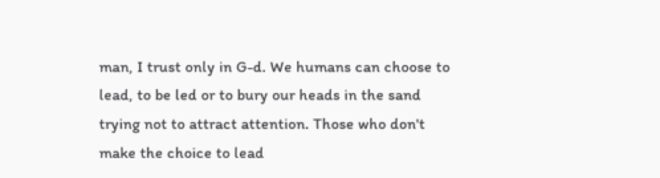man, I trust only in G-d. We humans can choose to lead, to be led or to bury our heads in the sand trying not to attract attention. Those who don't make the choice to lead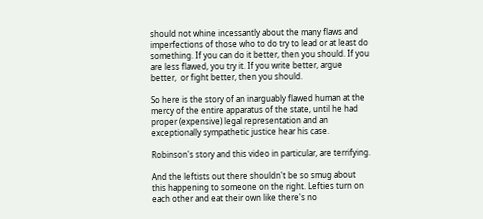should not whine incessantly about the many flaws and imperfections of those who to do try to lead or at least do something. If you can do it better, then you should. If you are less flawed, you try it. If you write better, argue better,  or fight better, then you should.

So here is the story of an inarguably flawed human at the mercy of the entire apparatus of the state, until he had proper (expensive) legal representation and an exceptionally sympathetic justice hear his case.

Robinson's story and this video in particular, are terrifying.

And the leftists out there shouldn't be so smug about this happening to someone on the right. Lefties turn on each other and eat their own like there's no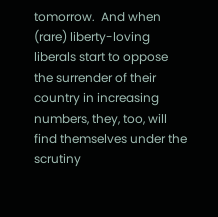tomorrow.  And when (rare) liberty-loving liberals start to oppose the surrender of their country in increasing numbers, they, too, will find themselves under the scrutiny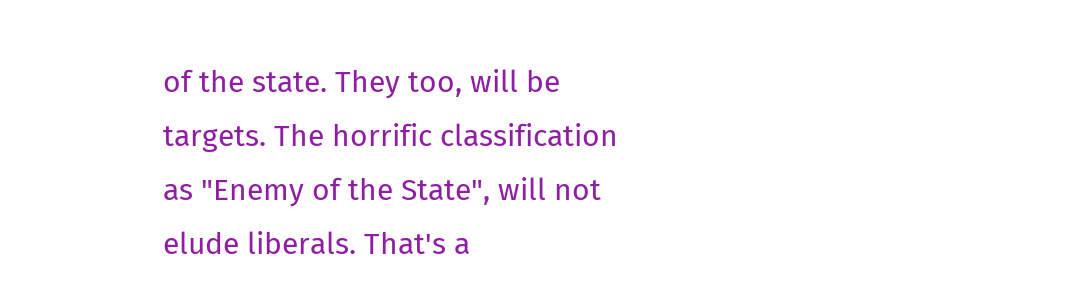of the state. They too, will be targets. The horrific classification as "Enemy of the State", will not elude liberals. That's a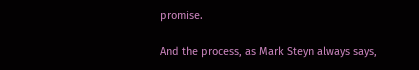promise.

And the process, as Mark Steyn always says,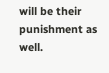will be their punishment as well.